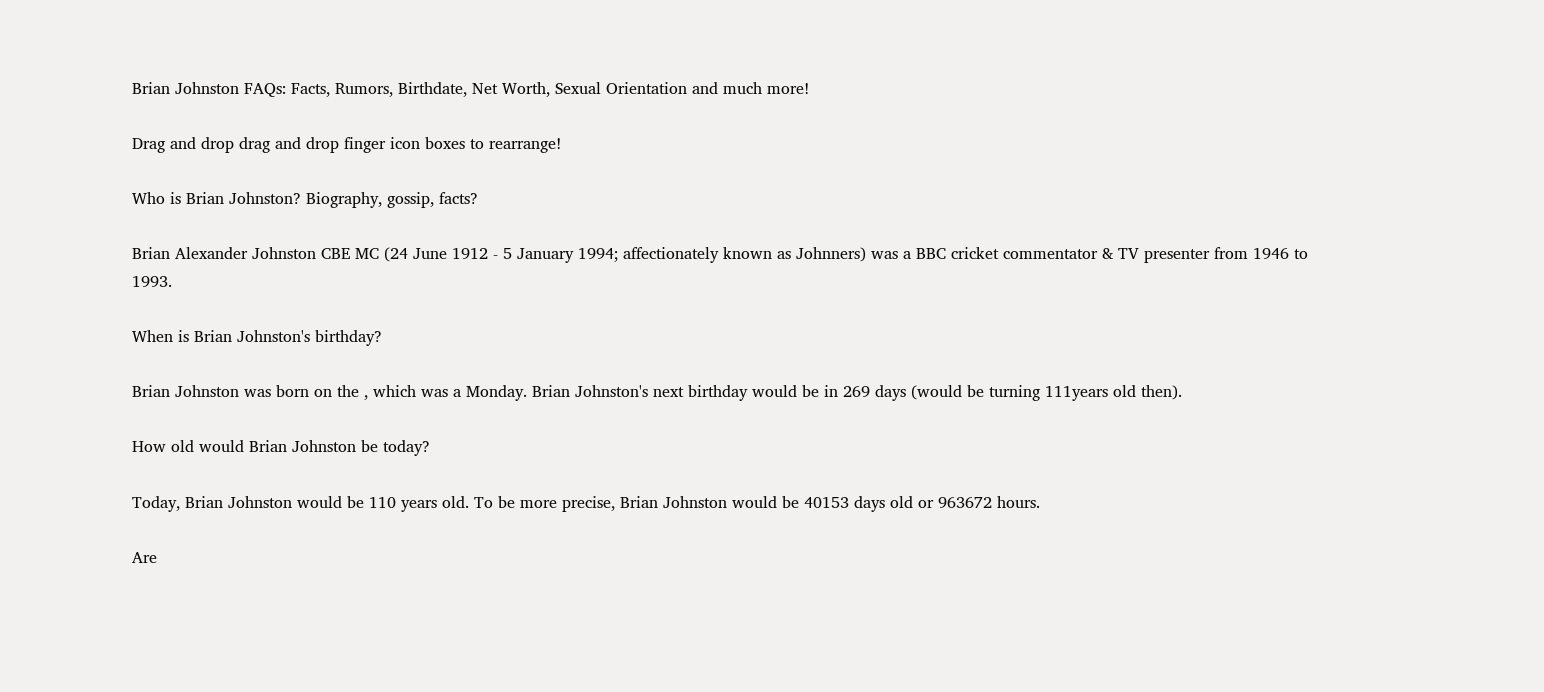Brian Johnston FAQs: Facts, Rumors, Birthdate, Net Worth, Sexual Orientation and much more!

Drag and drop drag and drop finger icon boxes to rearrange!

Who is Brian Johnston? Biography, gossip, facts?

Brian Alexander Johnston CBE MC (24 June 1912 - 5 January 1994; affectionately known as Johnners) was a BBC cricket commentator & TV presenter from 1946 to 1993.

When is Brian Johnston's birthday?

Brian Johnston was born on the , which was a Monday. Brian Johnston's next birthday would be in 269 days (would be turning 111years old then).

How old would Brian Johnston be today?

Today, Brian Johnston would be 110 years old. To be more precise, Brian Johnston would be 40153 days old or 963672 hours.

Are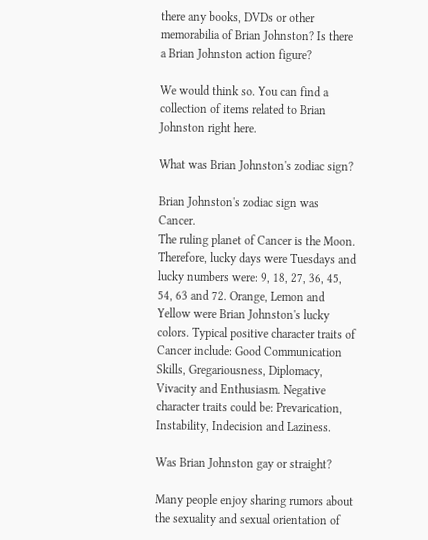there any books, DVDs or other memorabilia of Brian Johnston? Is there a Brian Johnston action figure?

We would think so. You can find a collection of items related to Brian Johnston right here.

What was Brian Johnston's zodiac sign?

Brian Johnston's zodiac sign was Cancer.
The ruling planet of Cancer is the Moon. Therefore, lucky days were Tuesdays and lucky numbers were: 9, 18, 27, 36, 45, 54, 63 and 72. Orange, Lemon and Yellow were Brian Johnston's lucky colors. Typical positive character traits of Cancer include: Good Communication Skills, Gregariousness, Diplomacy, Vivacity and Enthusiasm. Negative character traits could be: Prevarication, Instability, Indecision and Laziness.

Was Brian Johnston gay or straight?

Many people enjoy sharing rumors about the sexuality and sexual orientation of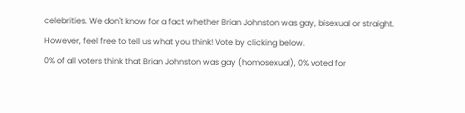celebrities. We don't know for a fact whether Brian Johnston was gay, bisexual or straight. However, feel free to tell us what you think! Vote by clicking below.
0% of all voters think that Brian Johnston was gay (homosexual), 0% voted for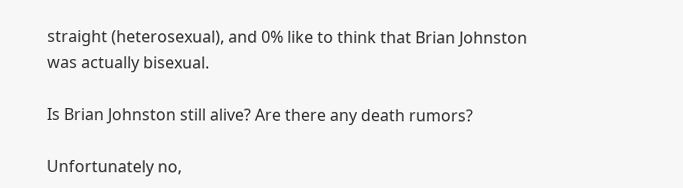straight (heterosexual), and 0% like to think that Brian Johnston was actually bisexual.

Is Brian Johnston still alive? Are there any death rumors?

Unfortunately no,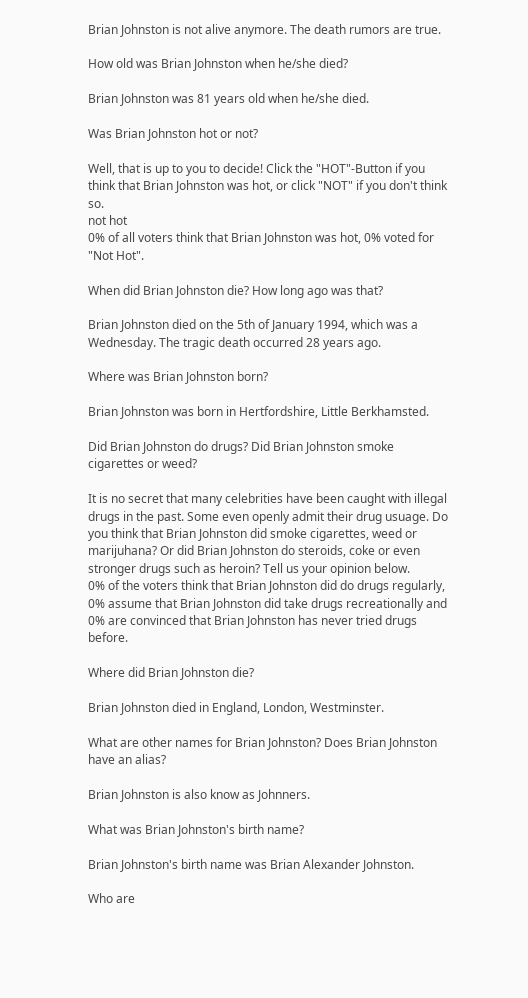Brian Johnston is not alive anymore. The death rumors are true.

How old was Brian Johnston when he/she died?

Brian Johnston was 81 years old when he/she died.

Was Brian Johnston hot or not?

Well, that is up to you to decide! Click the "HOT"-Button if you think that Brian Johnston was hot, or click "NOT" if you don't think so.
not hot
0% of all voters think that Brian Johnston was hot, 0% voted for "Not Hot".

When did Brian Johnston die? How long ago was that?

Brian Johnston died on the 5th of January 1994, which was a Wednesday. The tragic death occurred 28 years ago.

Where was Brian Johnston born?

Brian Johnston was born in Hertfordshire, Little Berkhamsted.

Did Brian Johnston do drugs? Did Brian Johnston smoke cigarettes or weed?

It is no secret that many celebrities have been caught with illegal drugs in the past. Some even openly admit their drug usuage. Do you think that Brian Johnston did smoke cigarettes, weed or marijuhana? Or did Brian Johnston do steroids, coke or even stronger drugs such as heroin? Tell us your opinion below.
0% of the voters think that Brian Johnston did do drugs regularly, 0% assume that Brian Johnston did take drugs recreationally and 0% are convinced that Brian Johnston has never tried drugs before.

Where did Brian Johnston die?

Brian Johnston died in England, London, Westminster.

What are other names for Brian Johnston? Does Brian Johnston have an alias?

Brian Johnston is also know as Johnners.

What was Brian Johnston's birth name?

Brian Johnston's birth name was Brian Alexander Johnston.

Who are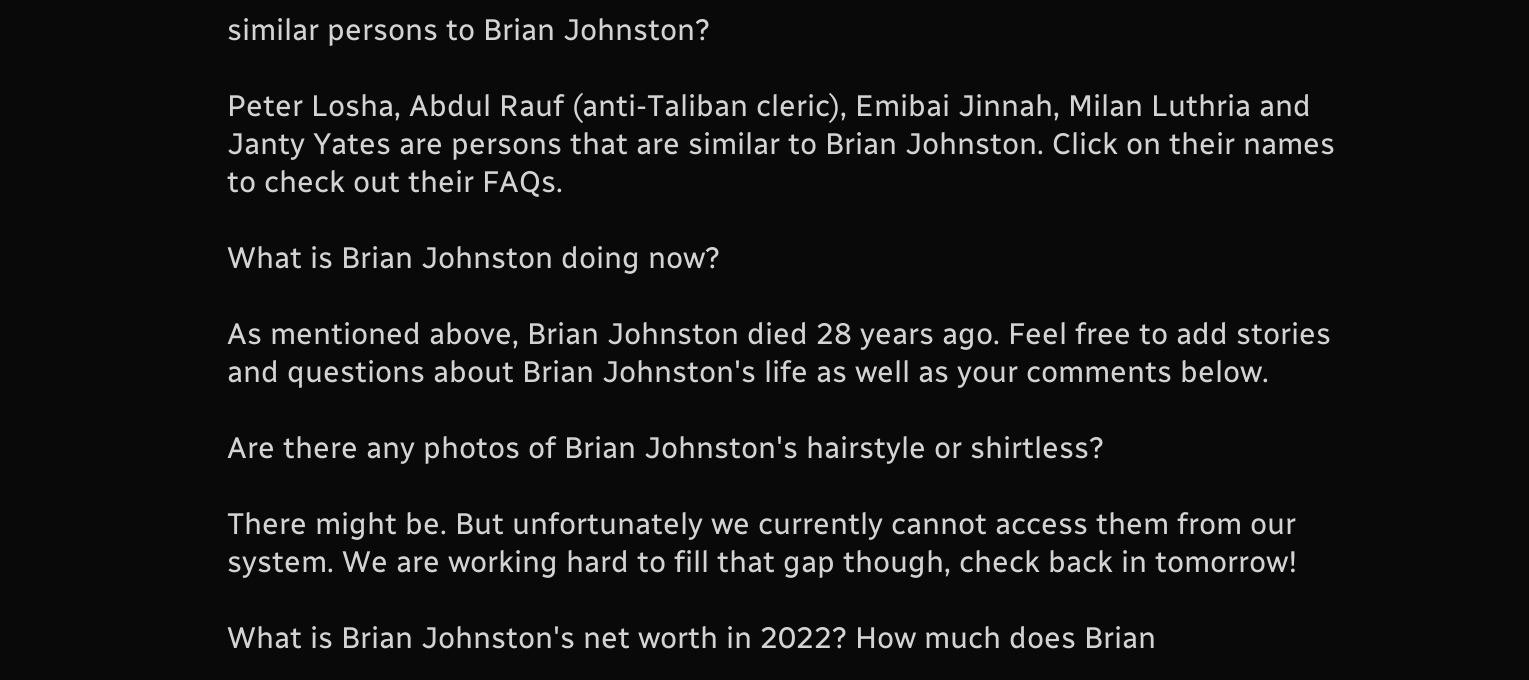similar persons to Brian Johnston?

Peter Losha, Abdul Rauf (anti-Taliban cleric), Emibai Jinnah, Milan Luthria and Janty Yates are persons that are similar to Brian Johnston. Click on their names to check out their FAQs.

What is Brian Johnston doing now?

As mentioned above, Brian Johnston died 28 years ago. Feel free to add stories and questions about Brian Johnston's life as well as your comments below.

Are there any photos of Brian Johnston's hairstyle or shirtless?

There might be. But unfortunately we currently cannot access them from our system. We are working hard to fill that gap though, check back in tomorrow!

What is Brian Johnston's net worth in 2022? How much does Brian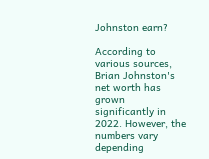Johnston earn?

According to various sources, Brian Johnston's net worth has grown significantly in 2022. However, the numbers vary depending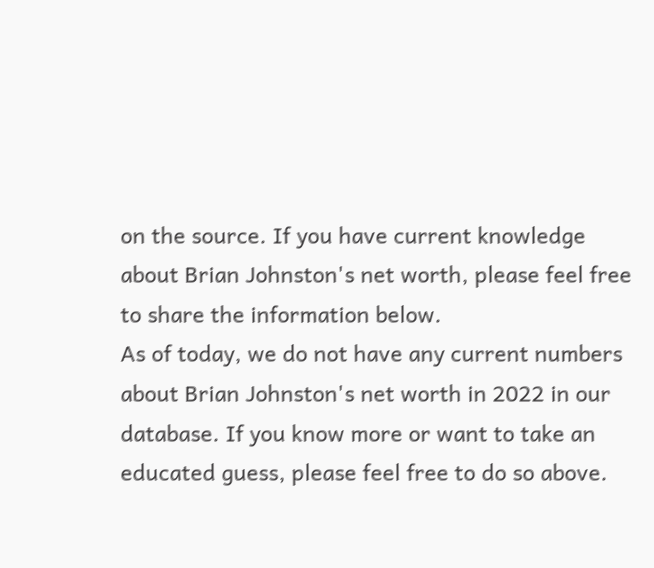on the source. If you have current knowledge about Brian Johnston's net worth, please feel free to share the information below.
As of today, we do not have any current numbers about Brian Johnston's net worth in 2022 in our database. If you know more or want to take an educated guess, please feel free to do so above.